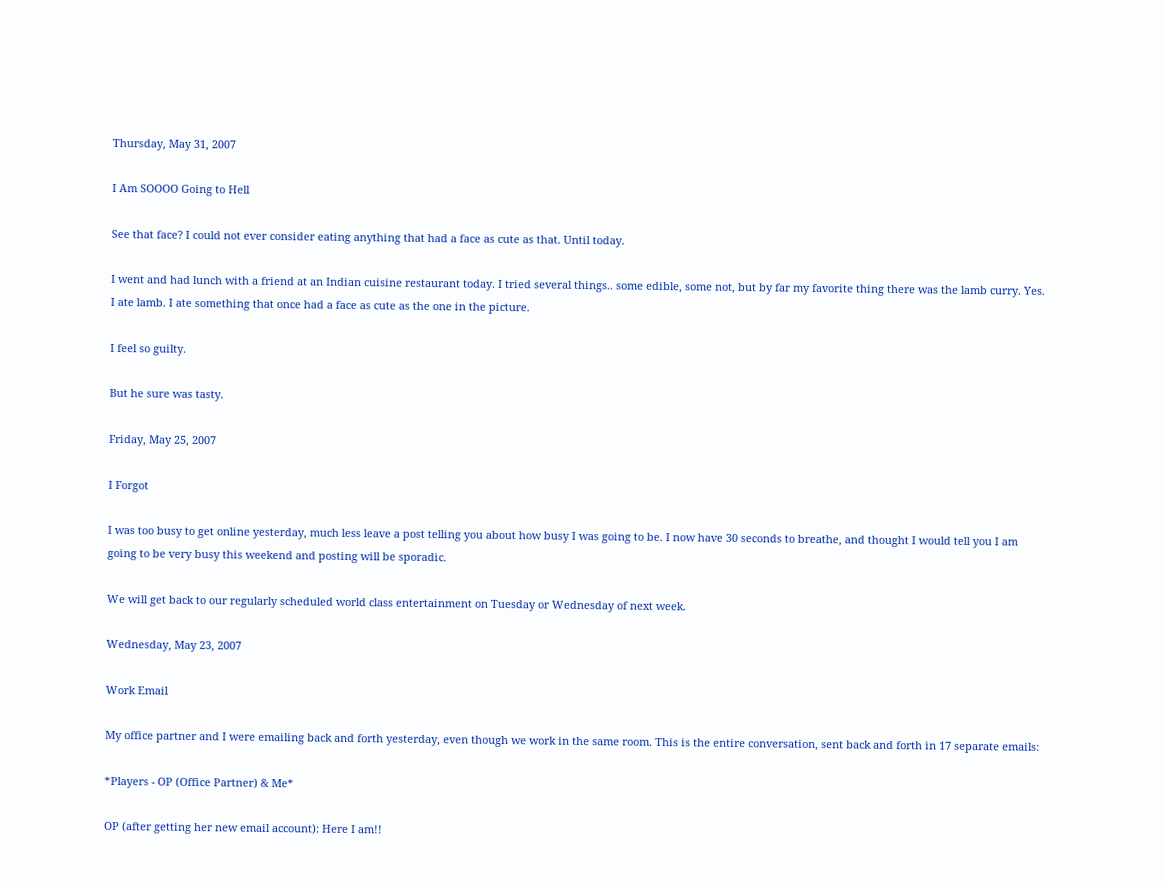Thursday, May 31, 2007

I Am SOOOO Going to Hell

See that face? I could not ever consider eating anything that had a face as cute as that. Until today.

I went and had lunch with a friend at an Indian cuisine restaurant today. I tried several things.. some edible, some not, but by far my favorite thing there was the lamb curry. Yes. I ate lamb. I ate something that once had a face as cute as the one in the picture.

I feel so guilty.

But he sure was tasty.

Friday, May 25, 2007

I Forgot

I was too busy to get online yesterday, much less leave a post telling you about how busy I was going to be. I now have 30 seconds to breathe, and thought I would tell you I am going to be very busy this weekend and posting will be sporadic.

We will get back to our regularly scheduled world class entertainment on Tuesday or Wednesday of next week.

Wednesday, May 23, 2007

Work Email

My office partner and I were emailing back and forth yesterday, even though we work in the same room. This is the entire conversation, sent back and forth in 17 separate emails:

*Players - OP (Office Partner) & Me*

OP (after getting her new email account): Here I am!!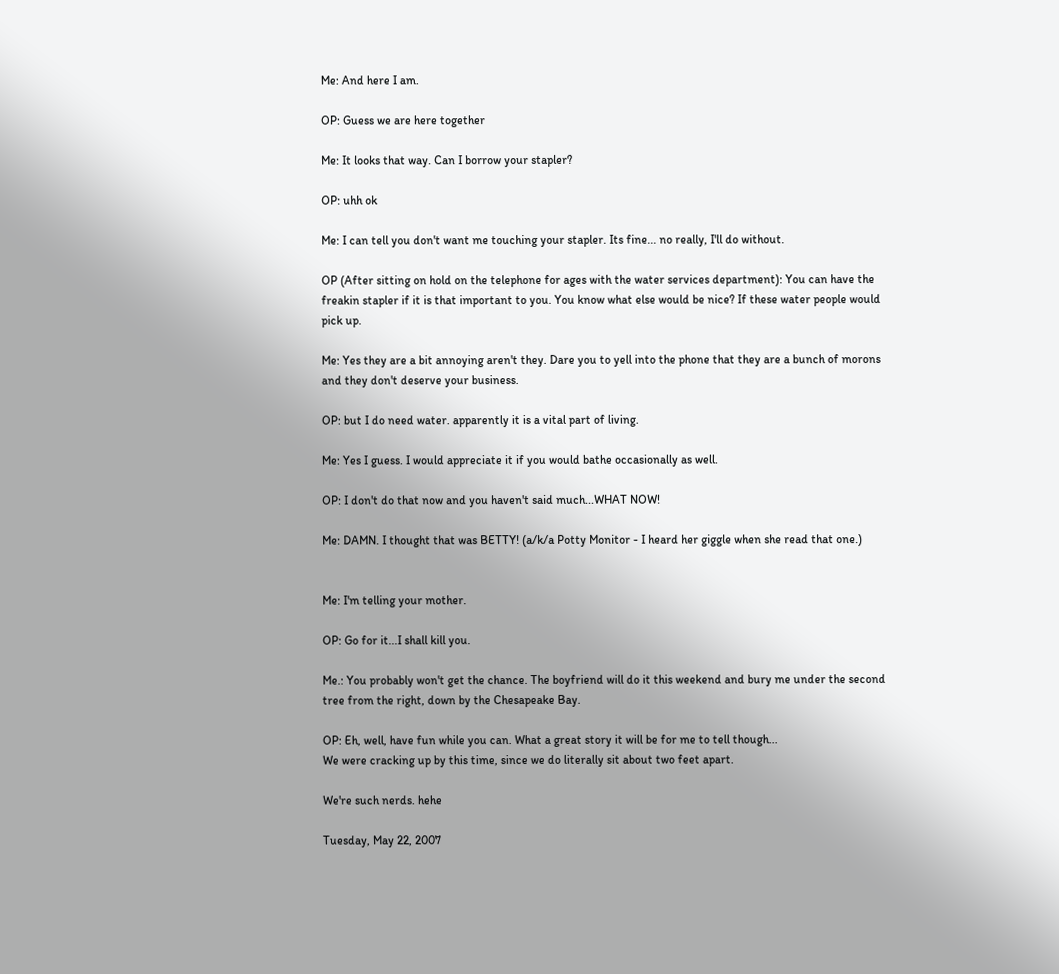Me: And here I am.

OP: Guess we are here together

Me: It looks that way. Can I borrow your stapler?

OP: uhh ok

Me: I can tell you don't want me touching your stapler. Its fine... no really, I'll do without.

OP (After sitting on hold on the telephone for ages with the water services department): You can have the freakin stapler if it is that important to you. You know what else would be nice? If these water people would pick up.

Me: Yes they are a bit annoying aren't they. Dare you to yell into the phone that they are a bunch of morons and they don't deserve your business.

OP: but I do need water. apparently it is a vital part of living.

Me: Yes I guess. I would appreciate it if you would bathe occasionally as well.

OP: I don't do that now and you haven't said much...WHAT NOW!

Me: DAMN. I thought that was BETTY! (a/k/a Potty Monitor - I heard her giggle when she read that one.)


Me: I'm telling your mother.

OP: Go for it...I shall kill you.

Me.: You probably won't get the chance. The boyfriend will do it this weekend and bury me under the second tree from the right, down by the Chesapeake Bay.

OP: Eh, well, have fun while you can. What a great story it will be for me to tell though...
We were cracking up by this time, since we do literally sit about two feet apart.

We're such nerds. hehe

Tuesday, May 22, 2007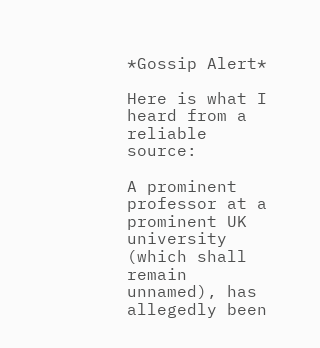*Gossip Alert*

Here is what I heard from a reliable source:

A prominent professor at a prominent UK university (which shall remain unnamed), has allegedly been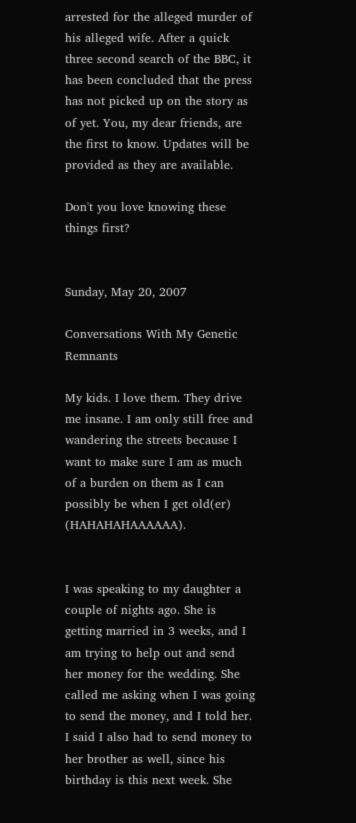arrested for the alleged murder of his alleged wife. After a quick three second search of the BBC, it has been concluded that the press has not picked up on the story as of yet. You, my dear friends, are the first to know. Updates will be provided as they are available.

Don't you love knowing these things first?


Sunday, May 20, 2007

Conversations With My Genetic Remnants

My kids. I love them. They drive me insane. I am only still free and wandering the streets because I want to make sure I am as much of a burden on them as I can possibly be when I get old(er) (HAHAHAHAAAAAA).


I was speaking to my daughter a couple of nights ago. She is getting married in 3 weeks, and I am trying to help out and send her money for the wedding. She called me asking when I was going to send the money, and I told her. I said I also had to send money to her brother as well, since his birthday is this next week. She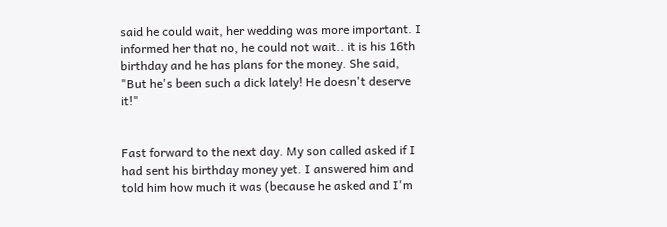said he could wait, her wedding was more important. I informed her that no, he could not wait.. it is his 16th birthday and he has plans for the money. She said, "But he's been such a dick lately! He doesn't deserve it!"


Fast forward to the next day. My son called asked if I had sent his birthday money yet. I answered him and told him how much it was (because he asked and I'm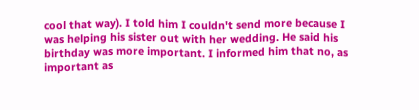cool that way). I told him I couldn't send more because I was helping his sister out with her wedding. He said his birthday was more important. I informed him that no, as important as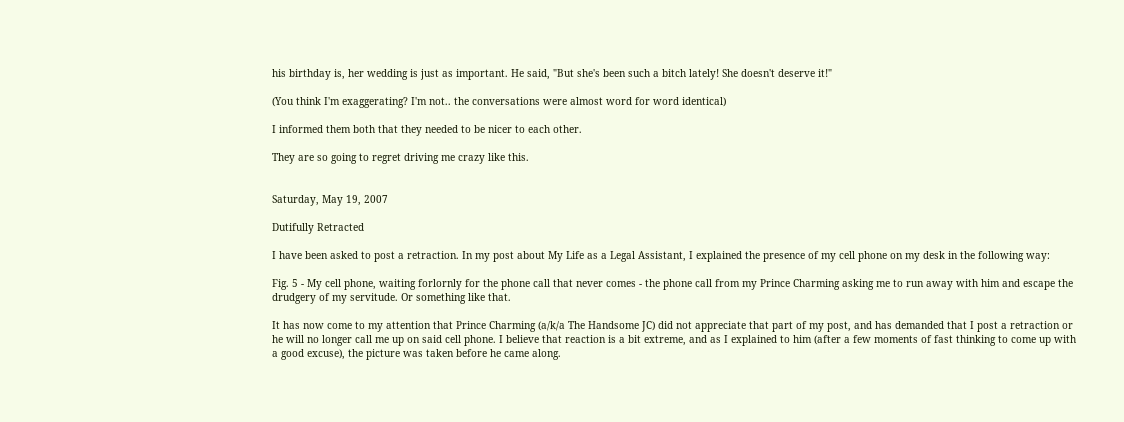his birthday is, her wedding is just as important. He said, "But she's been such a bitch lately! She doesn't deserve it!"

(You think I'm exaggerating? I'm not.. the conversations were almost word for word identical)

I informed them both that they needed to be nicer to each other.

They are so going to regret driving me crazy like this.


Saturday, May 19, 2007

Dutifully Retracted

I have been asked to post a retraction. In my post about My Life as a Legal Assistant, I explained the presence of my cell phone on my desk in the following way:

Fig. 5 - My cell phone, waiting forlornly for the phone call that never comes - the phone call from my Prince Charming asking me to run away with him and escape the drudgery of my servitude. Or something like that.

It has now come to my attention that Prince Charming (a/k/a The Handsome JC) did not appreciate that part of my post, and has demanded that I post a retraction or he will no longer call me up on said cell phone. I believe that reaction is a bit extreme, and as I explained to him (after a few moments of fast thinking to come up with a good excuse), the picture was taken before he came along.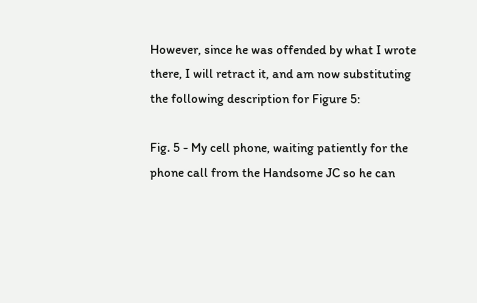However, since he was offended by what I wrote there, I will retract it, and am now substituting the following description for Figure 5:

Fig. 5 - My cell phone, waiting patiently for the phone call from the Handsome JC so he can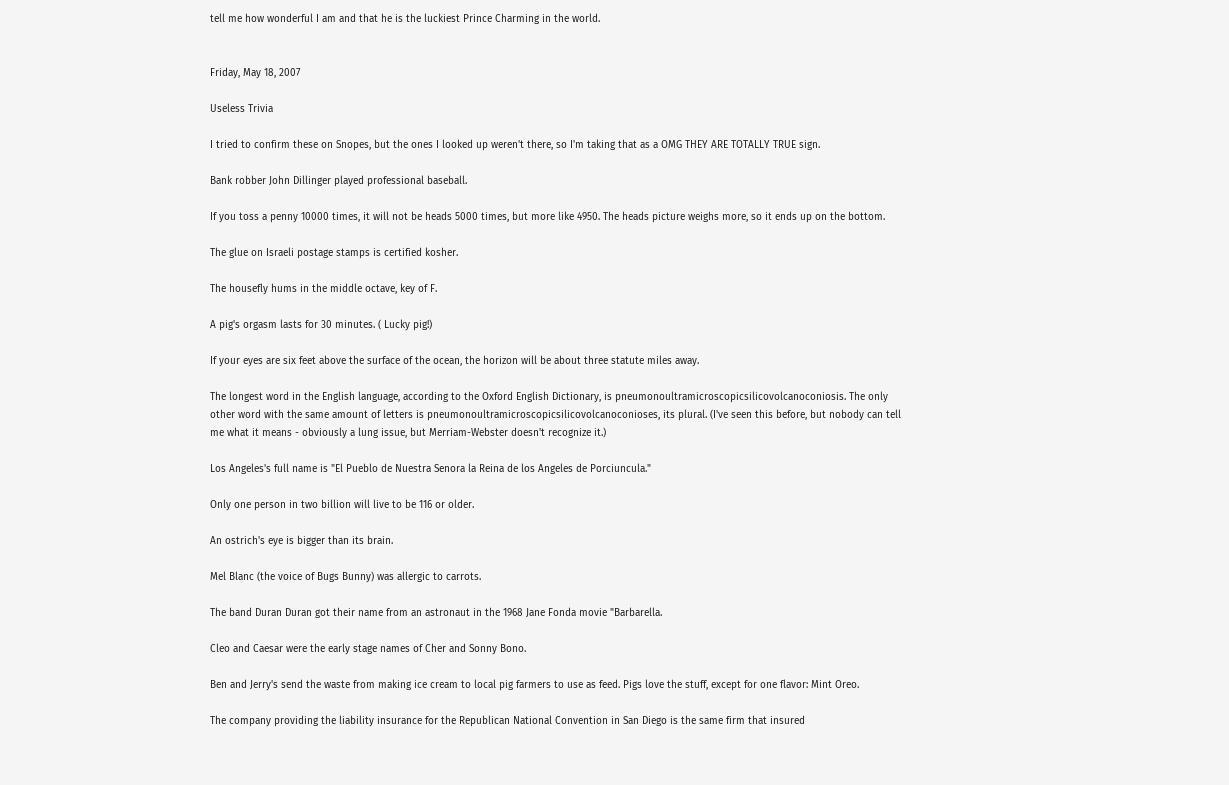tell me how wonderful I am and that he is the luckiest Prince Charming in the world.


Friday, May 18, 2007

Useless Trivia

I tried to confirm these on Snopes, but the ones I looked up weren't there, so I'm taking that as a OMG THEY ARE TOTALLY TRUE sign.

Bank robber John Dillinger played professional baseball.

If you toss a penny 10000 times, it will not be heads 5000 times, but more like 4950. The heads picture weighs more, so it ends up on the bottom.

The glue on Israeli postage stamps is certified kosher.

The housefly hums in the middle octave, key of F.

A pig's orgasm lasts for 30 minutes. ( Lucky pig!)

If your eyes are six feet above the surface of the ocean, the horizon will be about three statute miles away.

The longest word in the English language, according to the Oxford English Dictionary, is pneumonoultramicroscopicsilicovolcanoconiosis. The only other word with the same amount of letters is pneumonoultramicroscopicsilicovolcanoconioses, its plural. (I've seen this before, but nobody can tell me what it means - obviously a lung issue, but Merriam-Webster doesn't recognize it.)

Los Angeles's full name is "El Pueblo de Nuestra Senora la Reina de los Angeles de Porciuncula."

Only one person in two billion will live to be 116 or older.

An ostrich's eye is bigger than its brain.

Mel Blanc (the voice of Bugs Bunny) was allergic to carrots.

The band Duran Duran got their name from an astronaut in the 1968 Jane Fonda movie "Barbarella.

Cleo and Caesar were the early stage names of Cher and Sonny Bono.

Ben and Jerry's send the waste from making ice cream to local pig farmers to use as feed. Pigs love the stuff, except for one flavor: Mint Oreo.

The company providing the liability insurance for the Republican National Convention in San Diego is the same firm that insured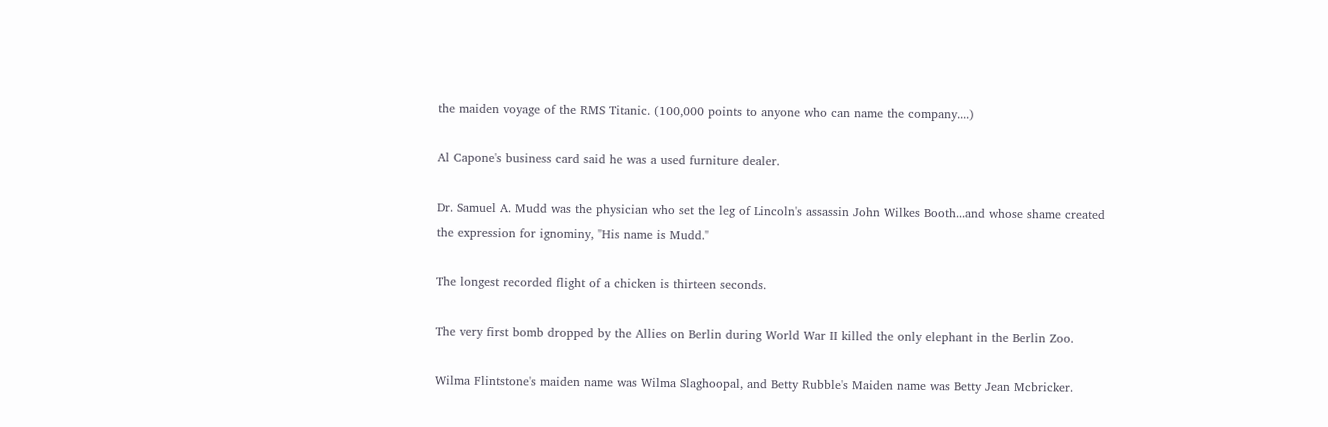the maiden voyage of the RMS Titanic. (100,000 points to anyone who can name the company....)

Al Capone's business card said he was a used furniture dealer.

Dr. Samuel A. Mudd was the physician who set the leg of Lincoln's assassin John Wilkes Booth...and whose shame created the expression for ignominy, "His name is Mudd."

The longest recorded flight of a chicken is thirteen seconds.

The very first bomb dropped by the Allies on Berlin during World War II killed the only elephant in the Berlin Zoo.

Wilma Flintstone's maiden name was Wilma Slaghoopal, and Betty Rubble's Maiden name was Betty Jean Mcbricker.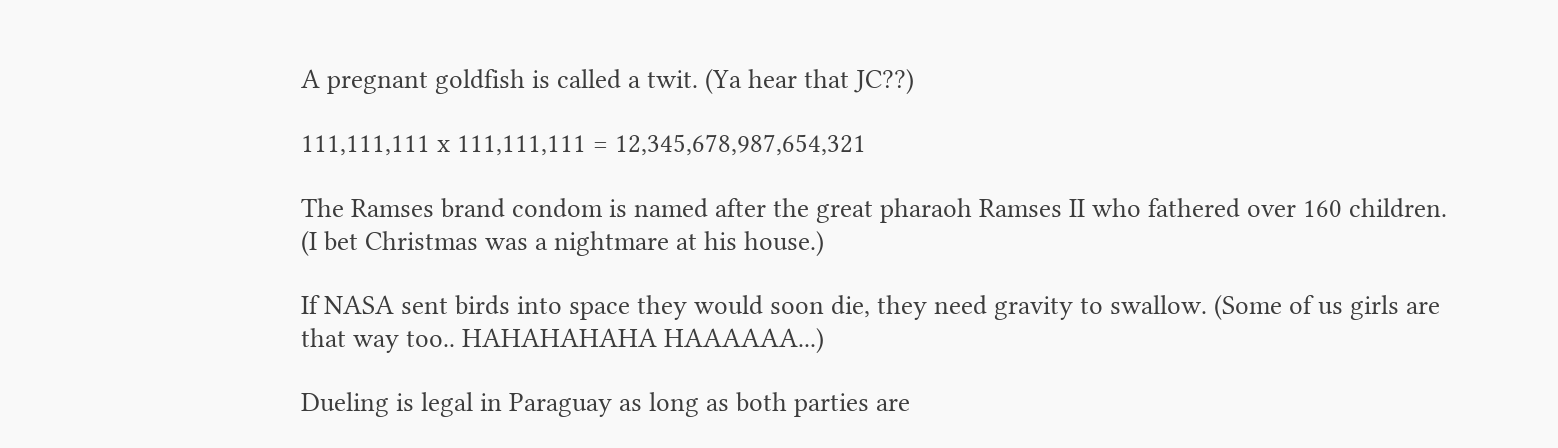A pregnant goldfish is called a twit. (Ya hear that JC??)

111,111,111 x 111,111,111 = 12,345,678,987,654,321

The Ramses brand condom is named after the great pharaoh Ramses II who fathered over 160 children. (I bet Christmas was a nightmare at his house.)

If NASA sent birds into space they would soon die, they need gravity to swallow. (Some of us girls are that way too.. HAHAHAHAHA HAAAAAA...)

Dueling is legal in Paraguay as long as both parties are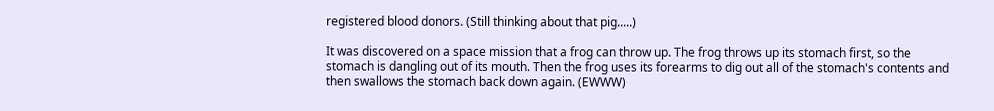registered blood donors. (Still thinking about that pig.....)

It was discovered on a space mission that a frog can throw up. The frog throws up its stomach first, so the stomach is dangling out of its mouth. Then the frog uses its forearms to dig out all of the stomach's contents and then swallows the stomach back down again. (EWWW)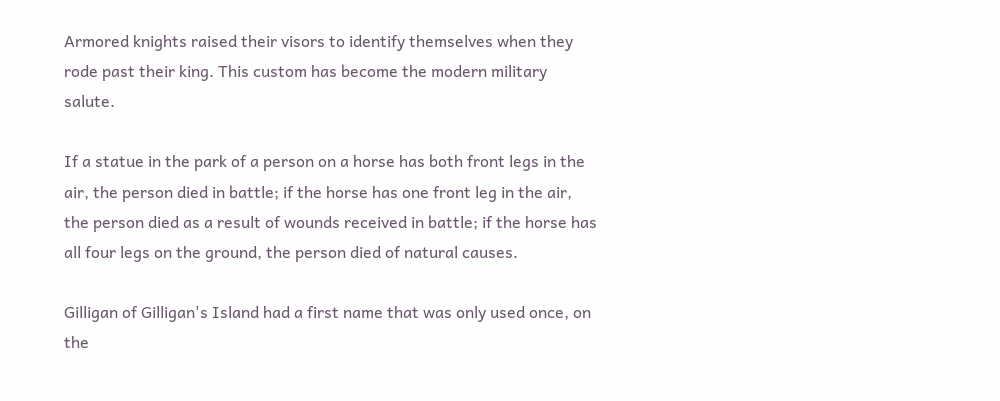Armored knights raised their visors to identify themselves when they rode past their king. This custom has become the modern military salute.

If a statue in the park of a person on a horse has both front legs in the air, the person died in battle; if the horse has one front leg in the air, the person died as a result of wounds received in battle; if the horse has all four legs on the ground, the person died of natural causes.

Gilligan of Gilligan's Island had a first name that was only used once, on the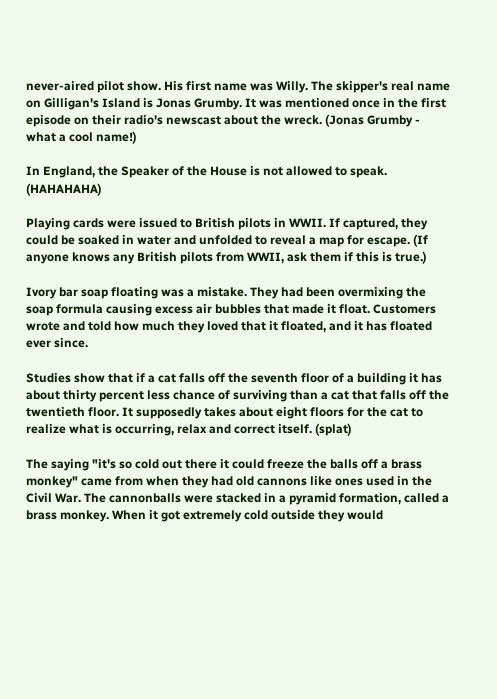never-aired pilot show. His first name was Willy. The skipper's real name on Gilligan's Island is Jonas Grumby. It was mentioned once in the first episode on their radio's newscast about the wreck. (Jonas Grumby - what a cool name!)

In England, the Speaker of the House is not allowed to speak. (HAHAHAHA)

Playing cards were issued to British pilots in WWII. If captured, they could be soaked in water and unfolded to reveal a map for escape. (If anyone knows any British pilots from WWII, ask them if this is true.)

Ivory bar soap floating was a mistake. They had been overmixing the soap formula causing excess air bubbles that made it float. Customers wrote and told how much they loved that it floated, and it has floated ever since.

Studies show that if a cat falls off the seventh floor of a building it has about thirty percent less chance of surviving than a cat that falls off the twentieth floor. It supposedly takes about eight floors for the cat to realize what is occurring, relax and correct itself. (splat)

The saying "it's so cold out there it could freeze the balls off a brass monkey" came from when they had old cannons like ones used in the Civil War. The cannonballs were stacked in a pyramid formation, called a brass monkey. When it got extremely cold outside they would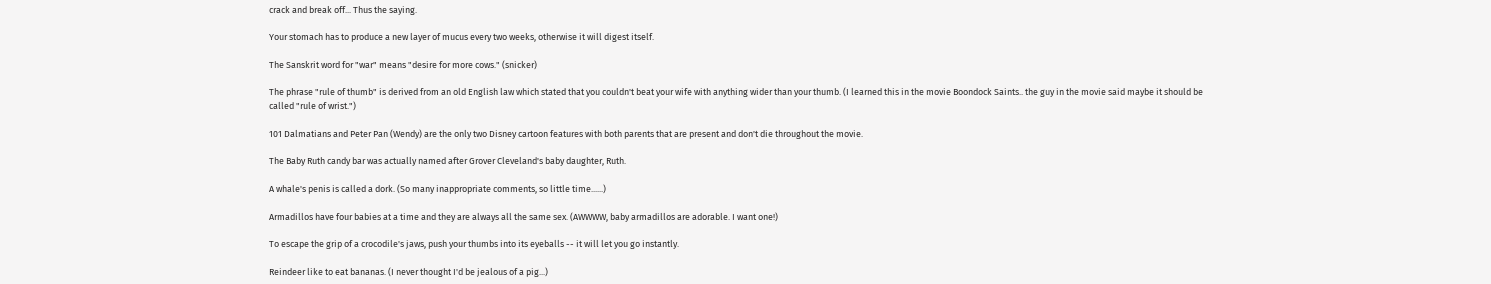crack and break off... Thus the saying.

Your stomach has to produce a new layer of mucus every two weeks, otherwise it will digest itself.

The Sanskrit word for "war" means "desire for more cows." (snicker)

The phrase "rule of thumb" is derived from an old English law which stated that you couldn't beat your wife with anything wider than your thumb. (I learned this in the movie Boondock Saints.. the guy in the movie said maybe it should be called "rule of wrist.")

101 Dalmatians and Peter Pan (Wendy) are the only two Disney cartoon features with both parents that are present and don't die throughout the movie.

The Baby Ruth candy bar was actually named after Grover Cleveland's baby daughter, Ruth.

A whale's penis is called a dork. (So many inappropriate comments, so little time......)

Armadillos have four babies at a time and they are always all the same sex. (AWWWW, baby armadillos are adorable. I want one!)

To escape the grip of a crocodile's jaws, push your thumbs into its eyeballs -- it will let you go instantly.

Reindeer like to eat bananas. (I never thought I'd be jealous of a pig...)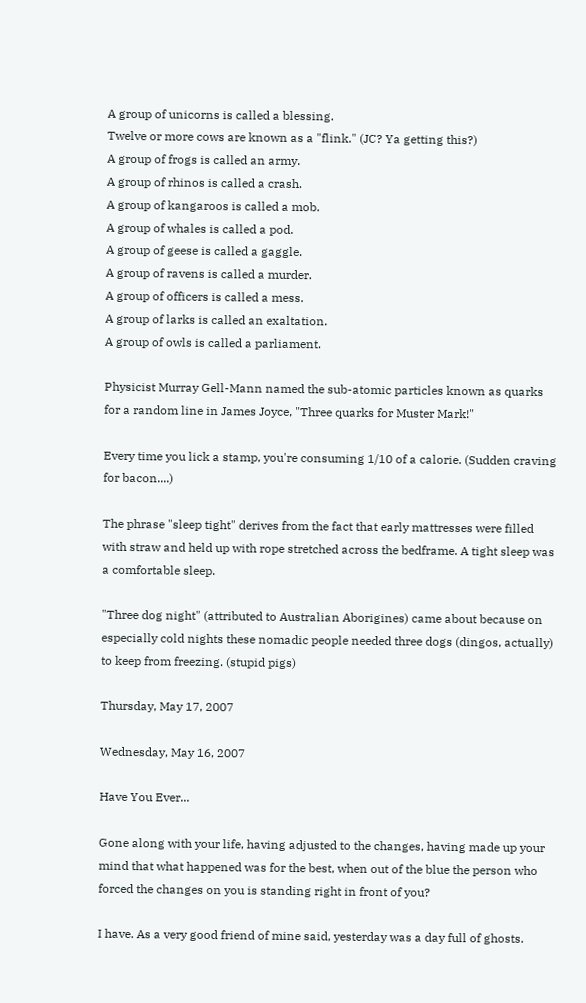A group of unicorns is called a blessing.
Twelve or more cows are known as a "flink." (JC? Ya getting this?)
A group of frogs is called an army.
A group of rhinos is called a crash.
A group of kangaroos is called a mob.
A group of whales is called a pod.
A group of geese is called a gaggle.
A group of ravens is called a murder.
A group of officers is called a mess.
A group of larks is called an exaltation.
A group of owls is called a parliament.

Physicist Murray Gell-Mann named the sub-atomic particles known as quarks for a random line in James Joyce, "Three quarks for Muster Mark!"

Every time you lick a stamp, you're consuming 1/10 of a calorie. (Sudden craving for bacon....)

The phrase "sleep tight" derives from the fact that early mattresses were filled with straw and held up with rope stretched across the bedframe. A tight sleep was a comfortable sleep.

"Three dog night" (attributed to Australian Aborigines) came about because on especially cold nights these nomadic people needed three dogs (dingos, actually) to keep from freezing. (stupid pigs)

Thursday, May 17, 2007

Wednesday, May 16, 2007

Have You Ever...

Gone along with your life, having adjusted to the changes, having made up your mind that what happened was for the best, when out of the blue the person who forced the changes on you is standing right in front of you?

I have. As a very good friend of mine said, yesterday was a day full of ghosts.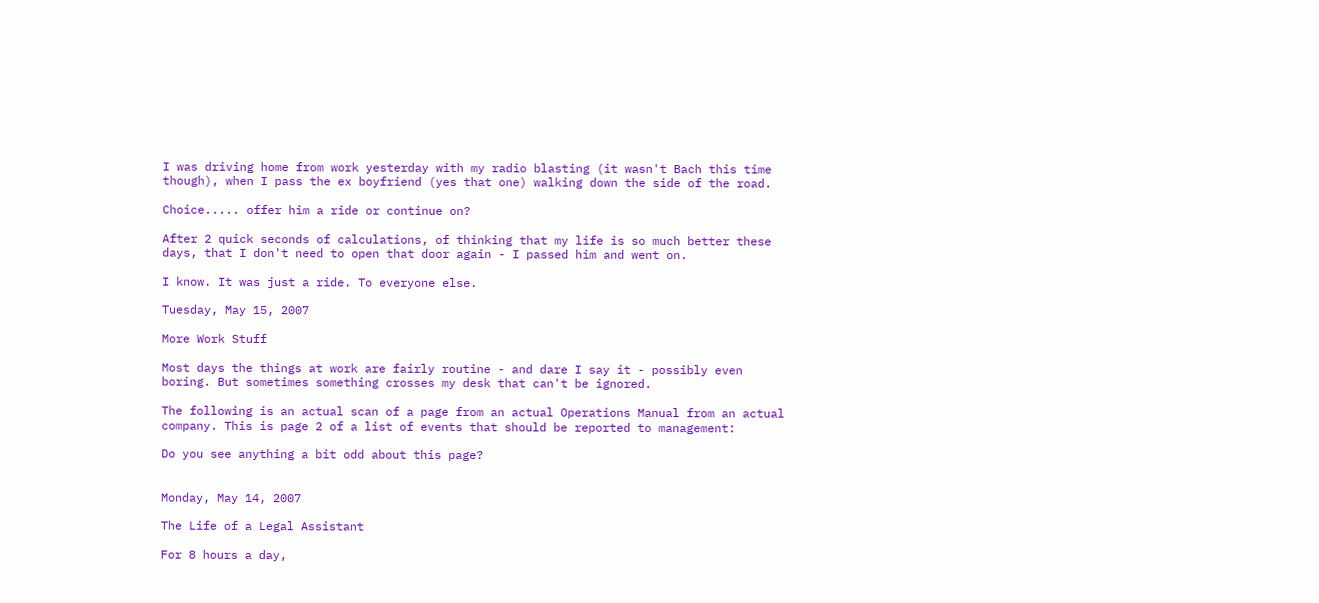I was driving home from work yesterday with my radio blasting (it wasn't Bach this time though), when I pass the ex boyfriend (yes that one) walking down the side of the road.

Choice..... offer him a ride or continue on?

After 2 quick seconds of calculations, of thinking that my life is so much better these days, that I don't need to open that door again - I passed him and went on.

I know. It was just a ride. To everyone else.

Tuesday, May 15, 2007

More Work Stuff

Most days the things at work are fairly routine - and dare I say it - possibly even boring. But sometimes something crosses my desk that can't be ignored.

The following is an actual scan of a page from an actual Operations Manual from an actual company. This is page 2 of a list of events that should be reported to management:

Do you see anything a bit odd about this page?


Monday, May 14, 2007

The Life of a Legal Assistant

For 8 hours a day,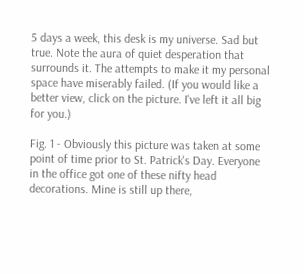5 days a week, this desk is my universe. Sad but true. Note the aura of quiet desperation that surrounds it. The attempts to make it my personal space have miserably failed. (If you would like a better view, click on the picture. I've left it all big for you.)

Fig. 1 - Obviously this picture was taken at some point of time prior to St. Patrick's Day. Everyone in the office got one of these nifty head decorations. Mine is still up there,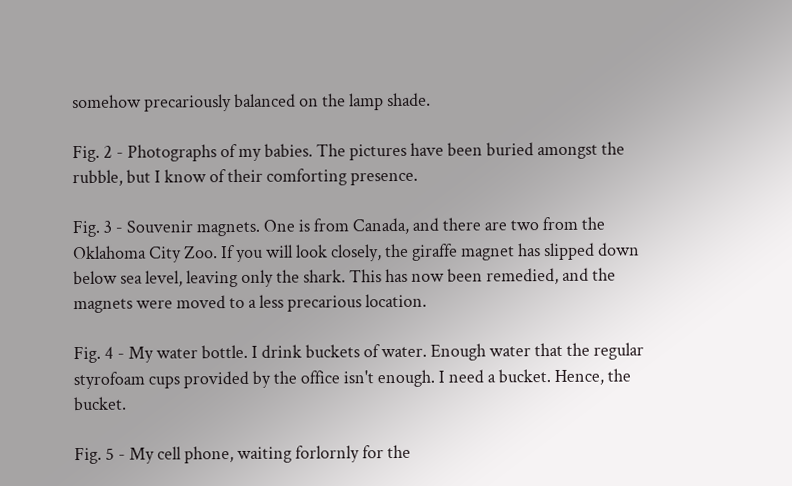somehow precariously balanced on the lamp shade.

Fig. 2 - Photographs of my babies. The pictures have been buried amongst the rubble, but I know of their comforting presence.

Fig. 3 - Souvenir magnets. One is from Canada, and there are two from the Oklahoma City Zoo. If you will look closely, the giraffe magnet has slipped down below sea level, leaving only the shark. This has now been remedied, and the magnets were moved to a less precarious location.

Fig. 4 - My water bottle. I drink buckets of water. Enough water that the regular styrofoam cups provided by the office isn't enough. I need a bucket. Hence, the bucket.

Fig. 5 - My cell phone, waiting forlornly for the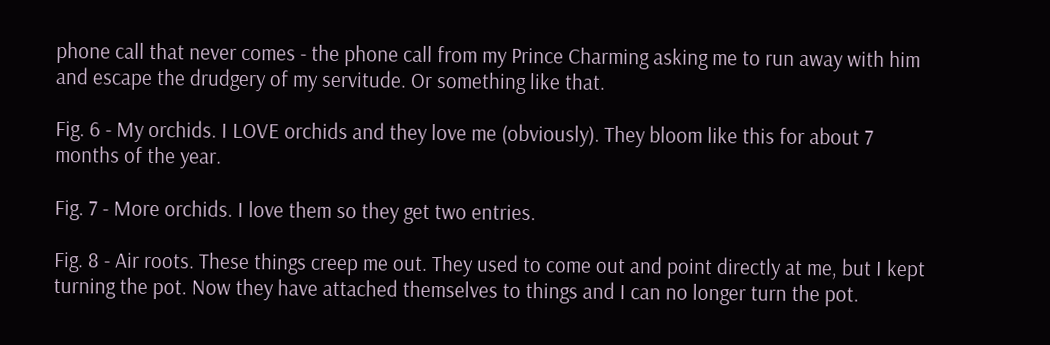phone call that never comes - the phone call from my Prince Charming asking me to run away with him and escape the drudgery of my servitude. Or something like that.

Fig. 6 - My orchids. I LOVE orchids and they love me (obviously). They bloom like this for about 7 months of the year.

Fig. 7 - More orchids. I love them so they get two entries.

Fig. 8 - Air roots. These things creep me out. They used to come out and point directly at me, but I kept turning the pot. Now they have attached themselves to things and I can no longer turn the pot.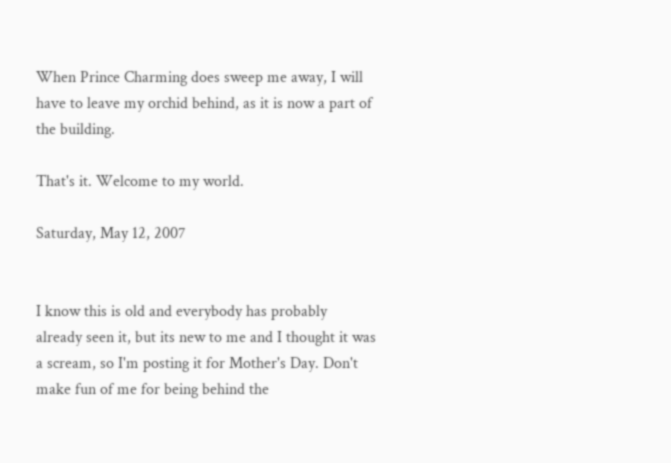When Prince Charming does sweep me away, I will have to leave my orchid behind, as it is now a part of the building.

That's it. Welcome to my world.

Saturday, May 12, 2007


I know this is old and everybody has probably already seen it, but its new to me and I thought it was a scream, so I'm posting it for Mother's Day. Don't make fun of me for being behind the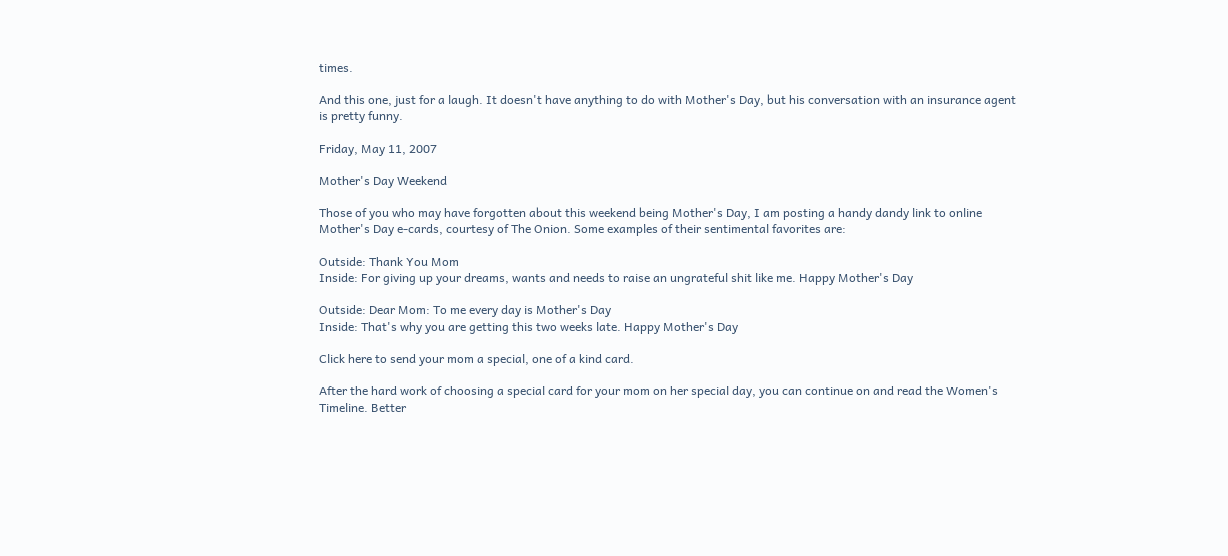times.

And this one, just for a laugh. It doesn't have anything to do with Mother's Day, but his conversation with an insurance agent is pretty funny.

Friday, May 11, 2007

Mother's Day Weekend

Those of you who may have forgotten about this weekend being Mother's Day, I am posting a handy dandy link to online Mother's Day e-cards, courtesy of The Onion. Some examples of their sentimental favorites are:

Outside: Thank You Mom
Inside: For giving up your dreams, wants and needs to raise an ungrateful shit like me. Happy Mother's Day

Outside: Dear Mom: To me every day is Mother's Day
Inside: That's why you are getting this two weeks late. Happy Mother's Day

Click here to send your mom a special, one of a kind card.

After the hard work of choosing a special card for your mom on her special day, you can continue on and read the Women's Timeline. Better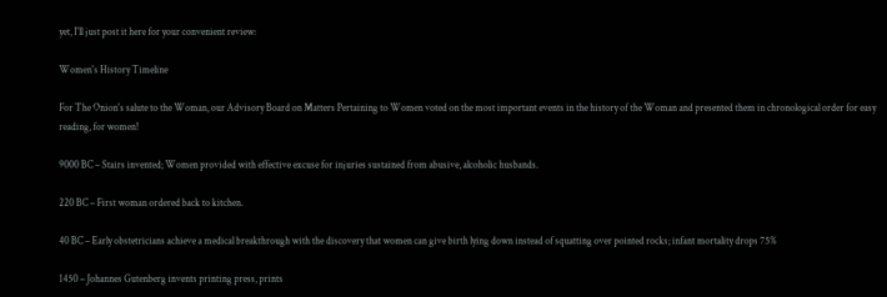yet, I'll just post it here for your convenient review:

Women's History Timeline

For The Onion's salute to the Woman, our Advisory Board on Matters Pertaining to Women voted on the most important events in the history of the Woman and presented them in chronological order for easy reading, for women!

9000 BC – Stairs invented; Women provided with effective excuse for injuries sustained from abusive, alcoholic husbands.

220 BC – First woman ordered back to kitchen.

40 BC – Early obstetricians achieve a medical breakthrough with the discovery that women can give birth lying down instead of squatting over pointed rocks; infant mortality drops 75%

1450 – Johannes Gutenberg invents printing press, prints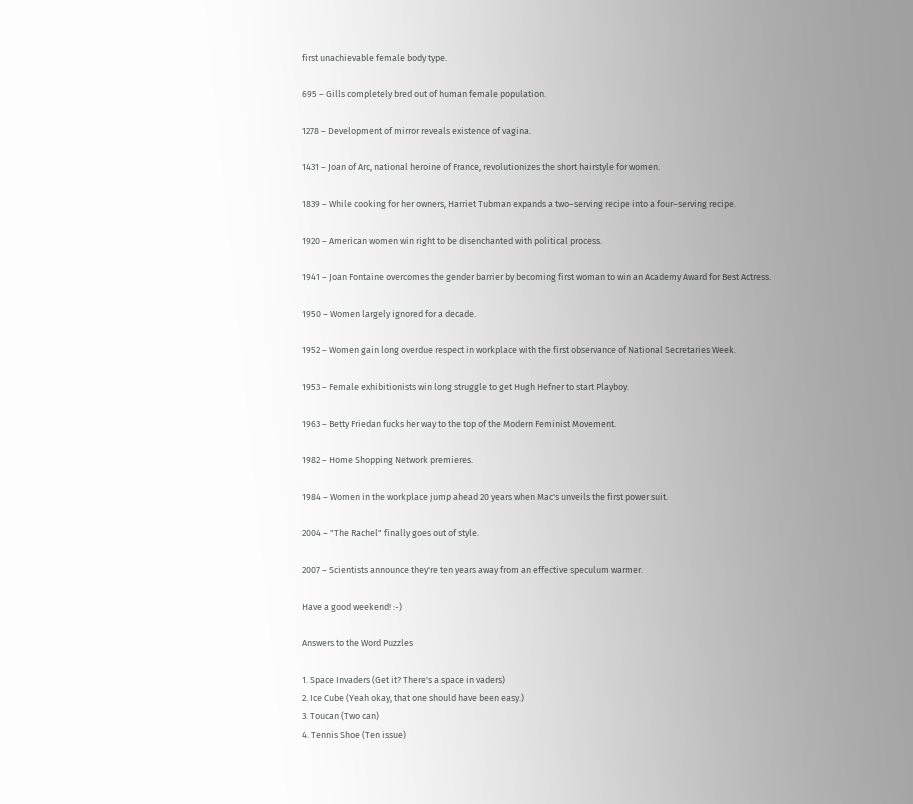first unachievable female body type.

695 – Gills completely bred out of human female population.

1278 – Development of mirror reveals existence of vagina.

1431 – Joan of Arc, national heroine of France, revolutionizes the short hairstyle for women.

1839 – While cooking for her owners, Harriet Tubman expands a two–serving recipe into a four–serving recipe.

1920 – American women win right to be disenchanted with political process.

1941 – Joan Fontaine overcomes the gender barrier by becoming first woman to win an Academy Award for Best Actress.

1950 – Women largely ignored for a decade.

1952 – Women gain long overdue respect in workplace with the first observance of National Secretaries Week.

1953 – Female exhibitionists win long struggle to get Hugh Hefner to start Playboy.

1963 – Betty Friedan fucks her way to the top of the Modern Feminist Movement.

1982 – Home Shopping Network premieres.

1984 – Women in the workplace jump ahead 20 years when Mac's unveils the first power suit.

2004 – "The Rachel" finally goes out of style.

2007 – Scientists announce they're ten years away from an effective speculum warmer.

Have a good weekend! :-)

Answers to the Word Puzzles

1. Space Invaders (Get it? There's a space in vaders)
2. Ice Cube (Yeah okay, that one should have been easy.)
3. Toucan (Two can)
4. Tennis Shoe (Ten issue)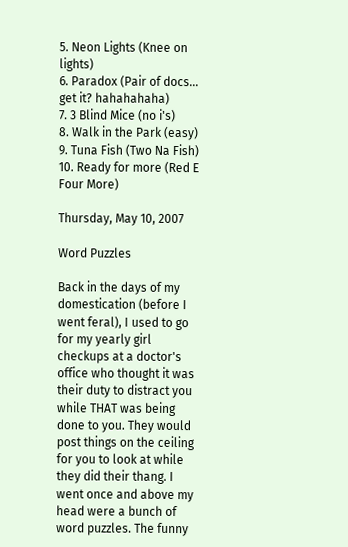5. Neon Lights (Knee on lights)
6. Paradox (Pair of docs... get it? hahahahaha)
7. 3 Blind Mice (no i's)
8. Walk in the Park (easy)
9. Tuna Fish (Two Na Fish)
10. Ready for more (Red E Four More)

Thursday, May 10, 2007

Word Puzzles

Back in the days of my domestication (before I went feral), I used to go for my yearly girl checkups at a doctor's office who thought it was their duty to distract you while THAT was being done to you. They would post things on the ceiling for you to look at while they did their thang. I went once and above my head were a bunch of word puzzles. The funny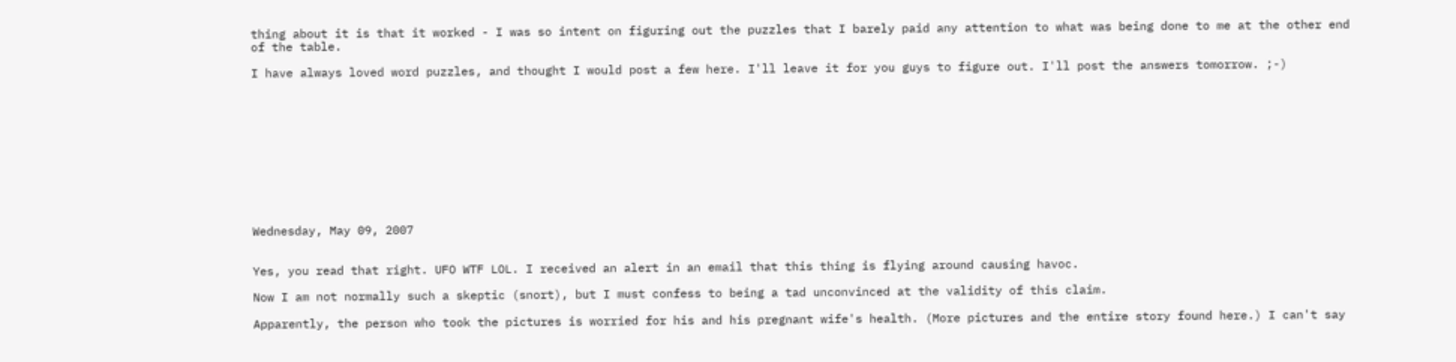thing about it is that it worked - I was so intent on figuring out the puzzles that I barely paid any attention to what was being done to me at the other end of the table.

I have always loved word puzzles, and thought I would post a few here. I'll leave it for you guys to figure out. I'll post the answers tomorrow. ;-)











Wednesday, May 09, 2007


Yes, you read that right. UFO WTF LOL. I received an alert in an email that this thing is flying around causing havoc.

Now I am not normally such a skeptic (snort), but I must confess to being a tad unconvinced at the validity of this claim.

Apparently, the person who took the pictures is worried for his and his pregnant wife's health. (More pictures and the entire story found here.) I can't say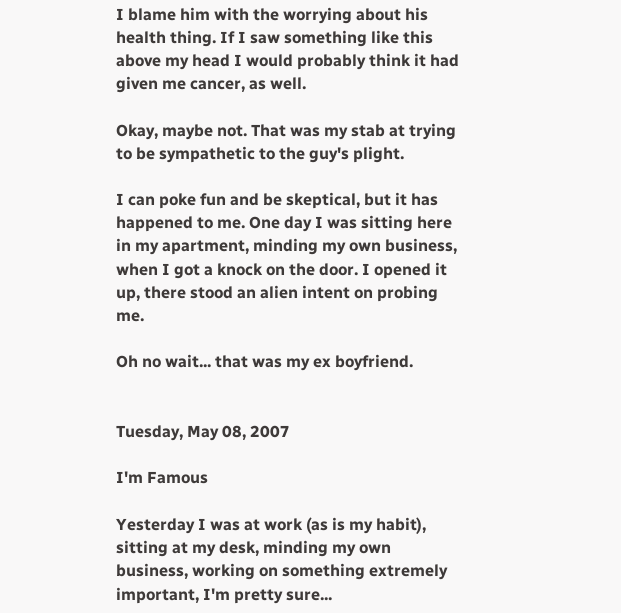I blame him with the worrying about his health thing. If I saw something like this above my head I would probably think it had given me cancer, as well.

Okay, maybe not. That was my stab at trying to be sympathetic to the guy's plight.

I can poke fun and be skeptical, but it has happened to me. One day I was sitting here in my apartment, minding my own business, when I got a knock on the door. I opened it up, there stood an alien intent on probing me.

Oh no wait... that was my ex boyfriend.


Tuesday, May 08, 2007

I'm Famous

Yesterday I was at work (as is my habit), sitting at my desk, minding my own business, working on something extremely important, I'm pretty sure...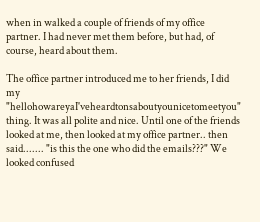when in walked a couple of friends of my office partner. I had never met them before, but had, of course, heard about them.

The office partner introduced me to her friends, I did my "hellohowareyaI'veheardtonsaboutyounicetomeetyou" thing. It was all polite and nice. Until one of the friends looked at me, then looked at my office partner.. then said....... "is this the one who did the emails???" We looked confused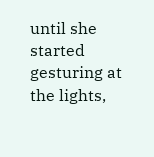until she started gesturing at the lights,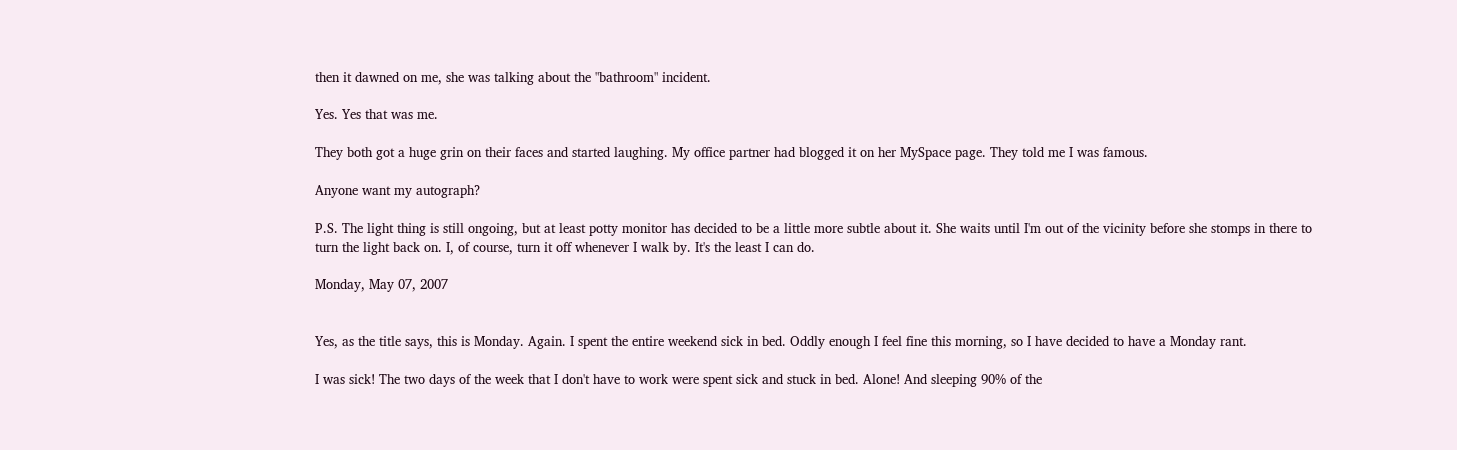then it dawned on me, she was talking about the "bathroom" incident.

Yes. Yes that was me.

They both got a huge grin on their faces and started laughing. My office partner had blogged it on her MySpace page. They told me I was famous.

Anyone want my autograph?

P.S. The light thing is still ongoing, but at least potty monitor has decided to be a little more subtle about it. She waits until I'm out of the vicinity before she stomps in there to turn the light back on. I, of course, turn it off whenever I walk by. It's the least I can do.

Monday, May 07, 2007


Yes, as the title says, this is Monday. Again. I spent the entire weekend sick in bed. Oddly enough I feel fine this morning, so I have decided to have a Monday rant.

I was sick! The two days of the week that I don't have to work were spent sick and stuck in bed. Alone! And sleeping 90% of the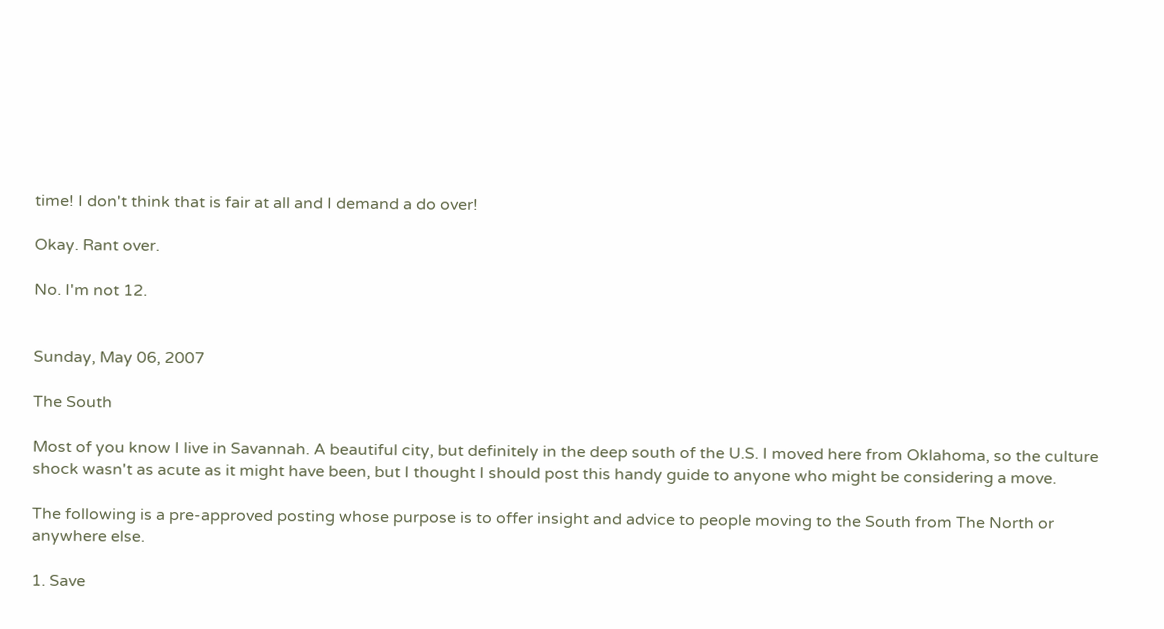time! I don't think that is fair at all and I demand a do over!

Okay. Rant over.

No. I'm not 12.


Sunday, May 06, 2007

The South

Most of you know I live in Savannah. A beautiful city, but definitely in the deep south of the U.S. I moved here from Oklahoma, so the culture shock wasn't as acute as it might have been, but I thought I should post this handy guide to anyone who might be considering a move.

The following is a pre-approved posting whose purpose is to offer insight and advice to people moving to the South from The North or anywhere else.

1. Save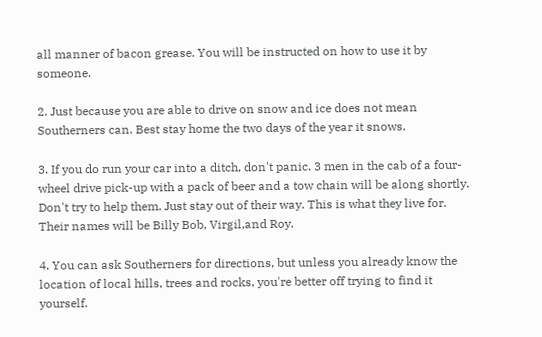all manner of bacon grease. You will be instructed on how to use it by someone.

2. Just because you are able to drive on snow and ice does not mean Southerners can. Best stay home the two days of the year it snows.

3. If you do run your car into a ditch, don't panic. 3 men in the cab of a four-wheel drive pick-up with a pack of beer and a tow chain will be along shortly. Don't try to help them. Just stay out of their way. This is what they live for. Their names will be Billy Bob, Virgil,and Roy.

4. You can ask Southerners for directions, but unless you already know the location of local hills, trees and rocks, you're better off trying to find it yourself.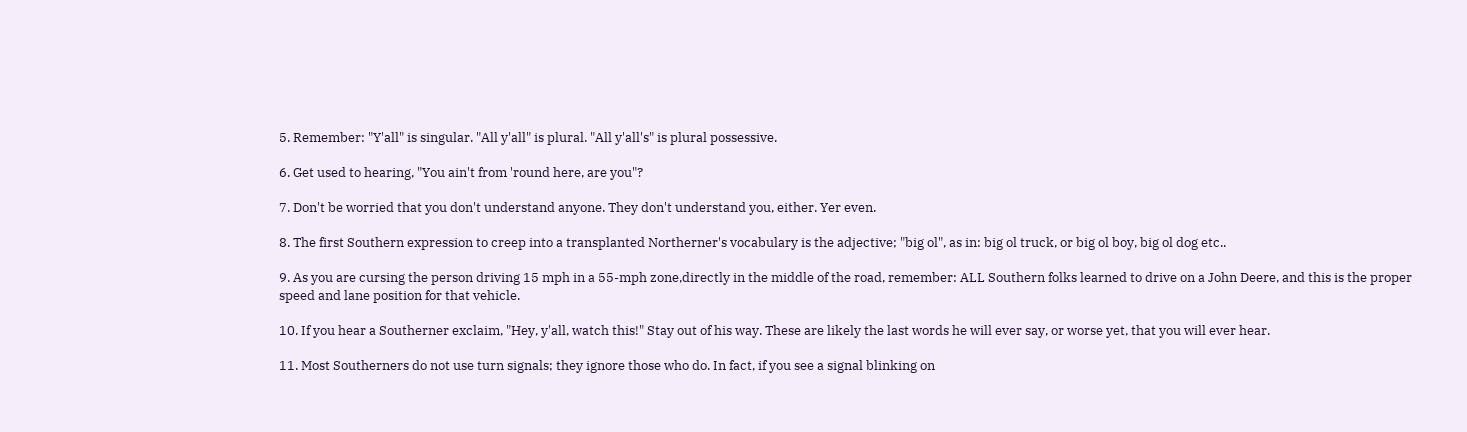5. Remember: "Y'all" is singular. "All y'all" is plural. "All y'all's" is plural possessive.

6. Get used to hearing, "You ain't from 'round here, are you"?

7. Don't be worried that you don't understand anyone. They don't understand you, either. Yer even.

8. The first Southern expression to creep into a transplanted Northerner's vocabulary is the adjective; "big ol", as in: big ol truck, or big ol boy, big ol dog etc..

9. As you are cursing the person driving 15 mph in a 55-mph zone,directly in the middle of the road, remember: ALL Southern folks learned to drive on a John Deere, and this is the proper speed and lane position for that vehicle.

10. If you hear a Southerner exclaim, "Hey, y'all, watch this!" Stay out of his way. These are likely the last words he will ever say, or worse yet, that you will ever hear.

11. Most Southerners do not use turn signals; they ignore those who do. In fact, if you see a signal blinking on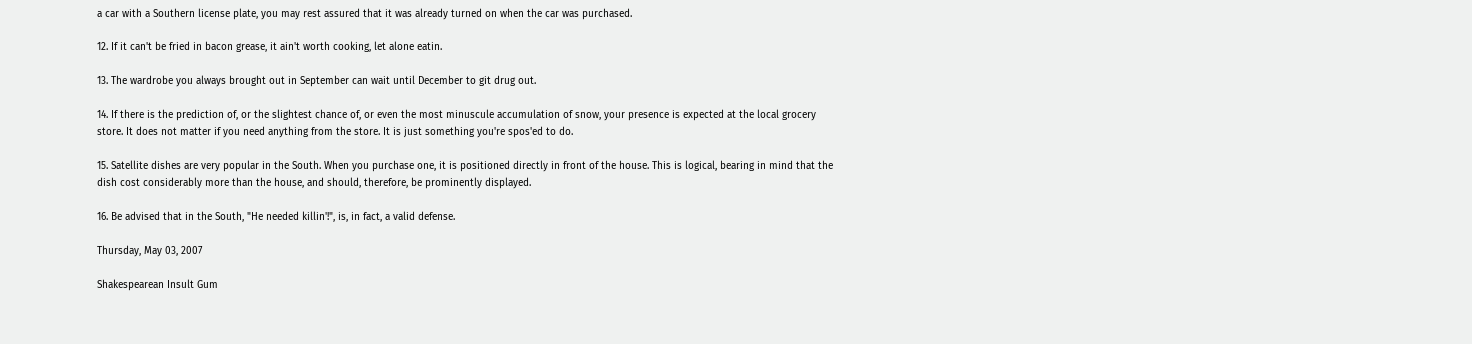a car with a Southern license plate, you may rest assured that it was already turned on when the car was purchased.

12. If it can't be fried in bacon grease, it ain't worth cooking, let alone eatin.

13. The wardrobe you always brought out in September can wait until December to git drug out.

14. If there is the prediction of, or the slightest chance of, or even the most minuscule accumulation of snow, your presence is expected at the local grocery store. It does not matter if you need anything from the store. It is just something you're spos'ed to do.

15. Satellite dishes are very popular in the South. When you purchase one, it is positioned directly in front of the house. This is logical, bearing in mind that the dish cost considerably more than the house, and should, therefore, be prominently displayed.

16. Be advised that in the South, "He needed killin'!", is, in fact, a valid defense.

Thursday, May 03, 2007

Shakespearean Insult Gum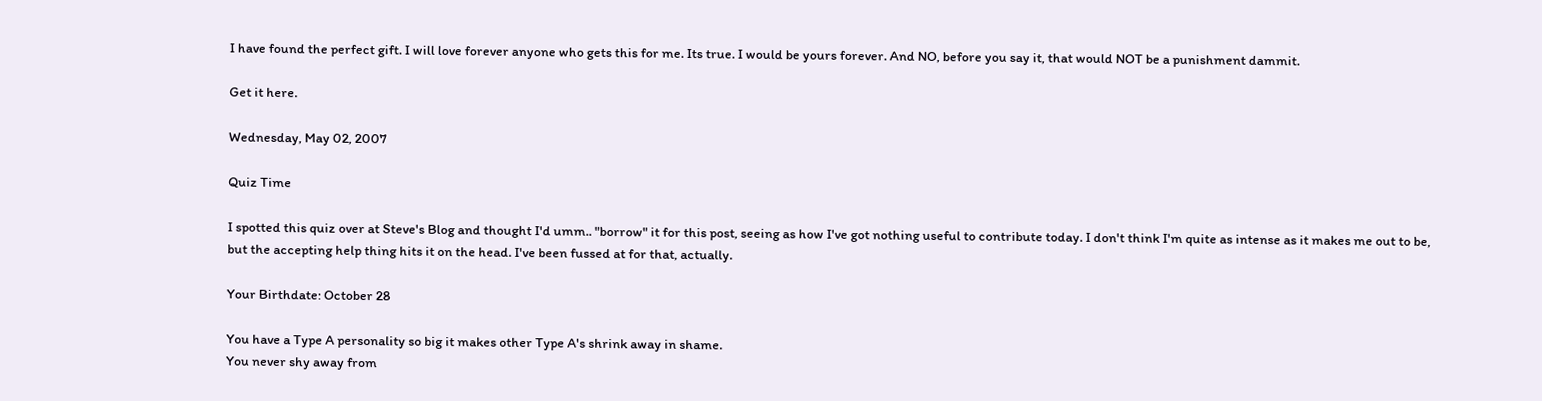I have found the perfect gift. I will love forever anyone who gets this for me. Its true. I would be yours forever. And NO, before you say it, that would NOT be a punishment dammit.

Get it here.

Wednesday, May 02, 2007

Quiz Time

I spotted this quiz over at Steve's Blog and thought I'd umm.. "borrow" it for this post, seeing as how I've got nothing useful to contribute today. I don't think I'm quite as intense as it makes me out to be, but the accepting help thing hits it on the head. I've been fussed at for that, actually.

Your Birthdate: October 28

You have a Type A personality so big it makes other Type A's shrink away in shame.
You never shy away from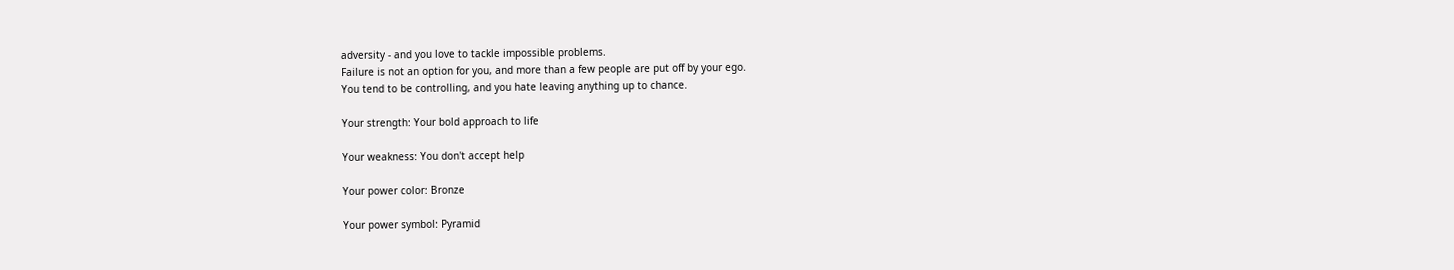adversity - and you love to tackle impossible problems.
Failure is not an option for you, and more than a few people are put off by your ego.
You tend to be controlling, and you hate leaving anything up to chance.

Your strength: Your bold approach to life

Your weakness: You don't accept help

Your power color: Bronze

Your power symbol: Pyramid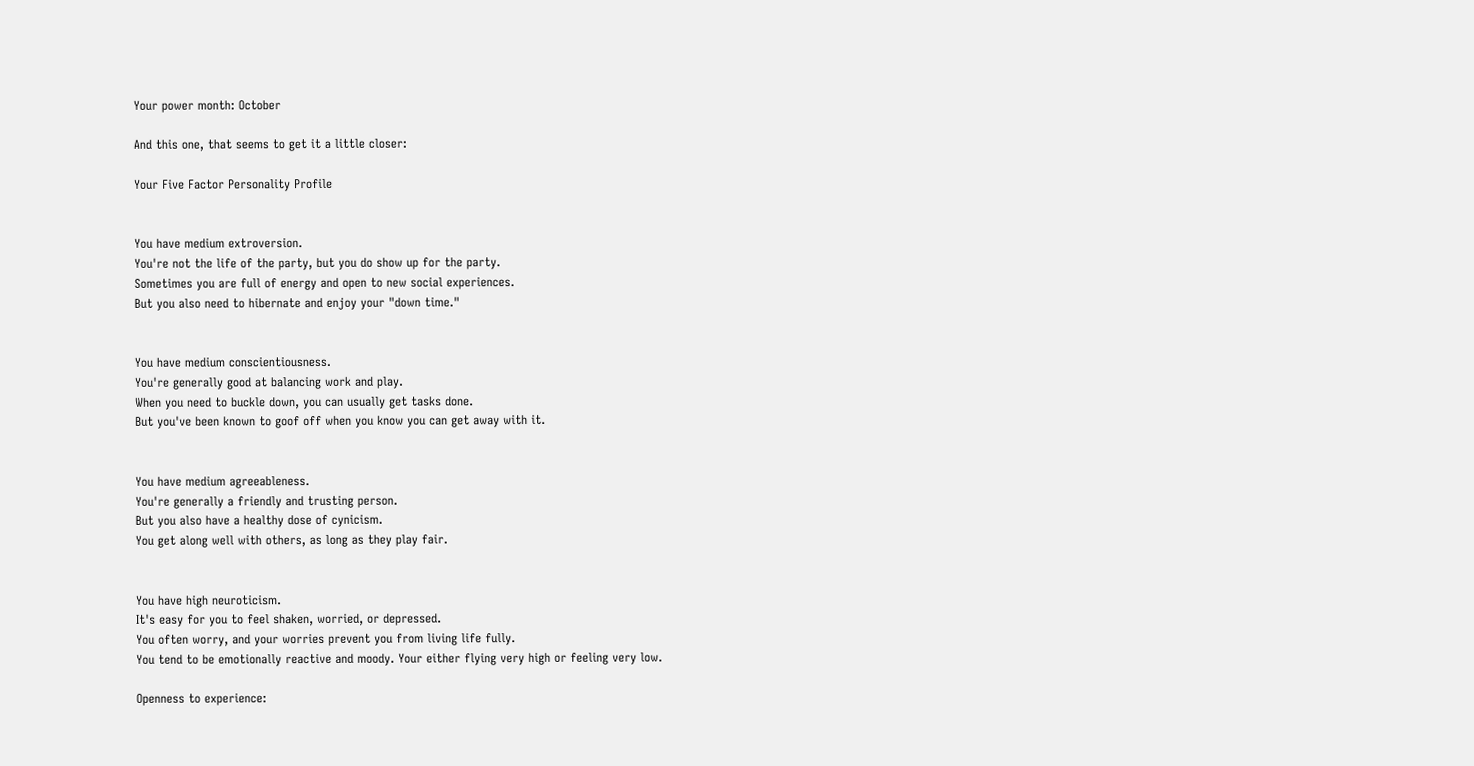Your power month: October

And this one, that seems to get it a little closer:

Your Five Factor Personality Profile


You have medium extroversion.
You're not the life of the party, but you do show up for the party.
Sometimes you are full of energy and open to new social experiences.
But you also need to hibernate and enjoy your "down time."


You have medium conscientiousness.
You're generally good at balancing work and play.
When you need to buckle down, you can usually get tasks done.
But you've been known to goof off when you know you can get away with it.


You have medium agreeableness.
You're generally a friendly and trusting person.
But you also have a healthy dose of cynicism.
You get along well with others, as long as they play fair.


You have high neuroticism.
It's easy for you to feel shaken, worried, or depressed.
You often worry, and your worries prevent you from living life fully.
You tend to be emotionally reactive and moody. Your either flying very high or feeling very low.

Openness to experience: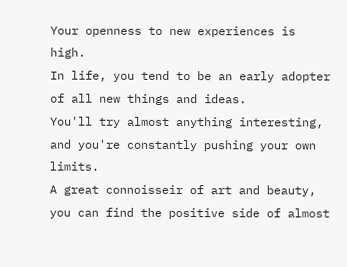Your openness to new experiences is high.
In life, you tend to be an early adopter of all new things and ideas.
You'll try almost anything interesting, and you're constantly pushing your own limits.
A great connoisseir of art and beauty, you can find the positive side of almost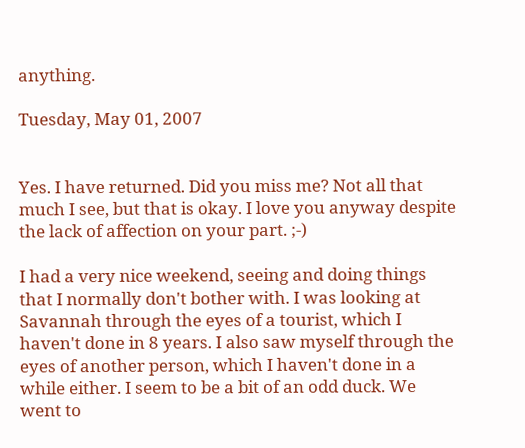anything.

Tuesday, May 01, 2007


Yes. I have returned. Did you miss me? Not all that much I see, but that is okay. I love you anyway despite the lack of affection on your part. ;-)

I had a very nice weekend, seeing and doing things that I normally don't bother with. I was looking at Savannah through the eyes of a tourist, which I haven't done in 8 years. I also saw myself through the eyes of another person, which I haven't done in a while either. I seem to be a bit of an odd duck. We went to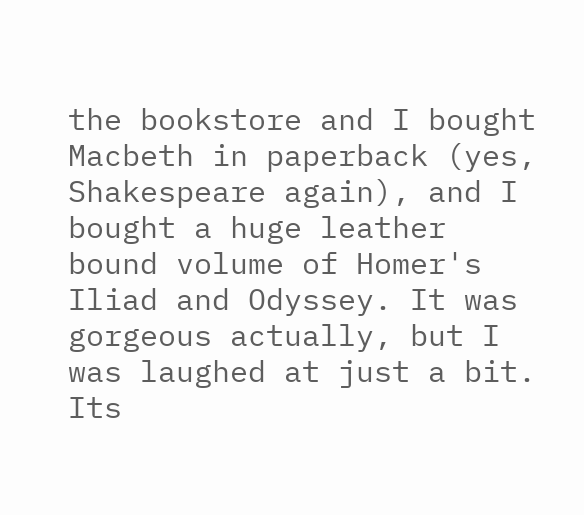the bookstore and I bought Macbeth in paperback (yes, Shakespeare again), and I bought a huge leather bound volume of Homer's Iliad and Odyssey. It was gorgeous actually, but I was laughed at just a bit. Its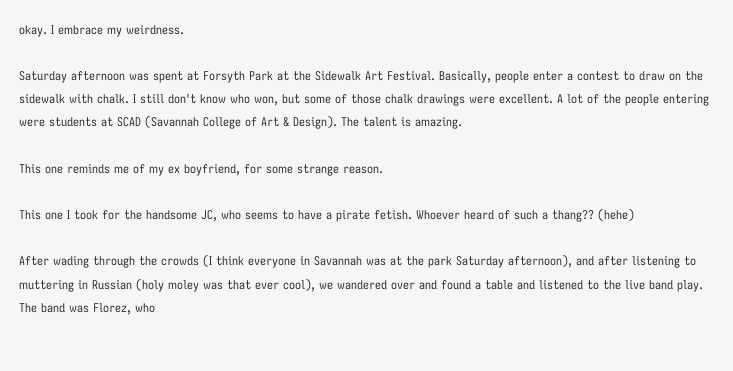okay. I embrace my weirdness.

Saturday afternoon was spent at Forsyth Park at the Sidewalk Art Festival. Basically, people enter a contest to draw on the sidewalk with chalk. I still don't know who won, but some of those chalk drawings were excellent. A lot of the people entering were students at SCAD (Savannah College of Art & Design). The talent is amazing.

This one reminds me of my ex boyfriend, for some strange reason.

This one I took for the handsome JC, who seems to have a pirate fetish. Whoever heard of such a thang?? (hehe)

After wading through the crowds (I think everyone in Savannah was at the park Saturday afternoon), and after listening to muttering in Russian (holy moley was that ever cool), we wandered over and found a table and listened to the live band play. The band was Florez, who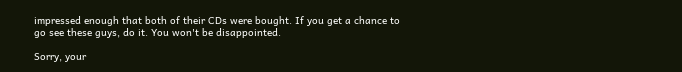impressed enough that both of their CDs were bought. If you get a chance to go see these guys, do it. You won't be disappointed.

Sorry, your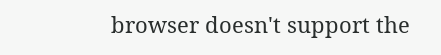browser doesn't support the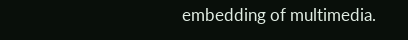embedding of multimedia.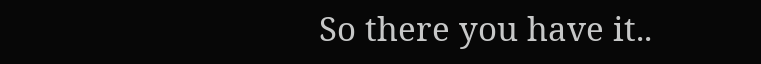So there you have it..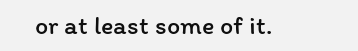or at least some of it.